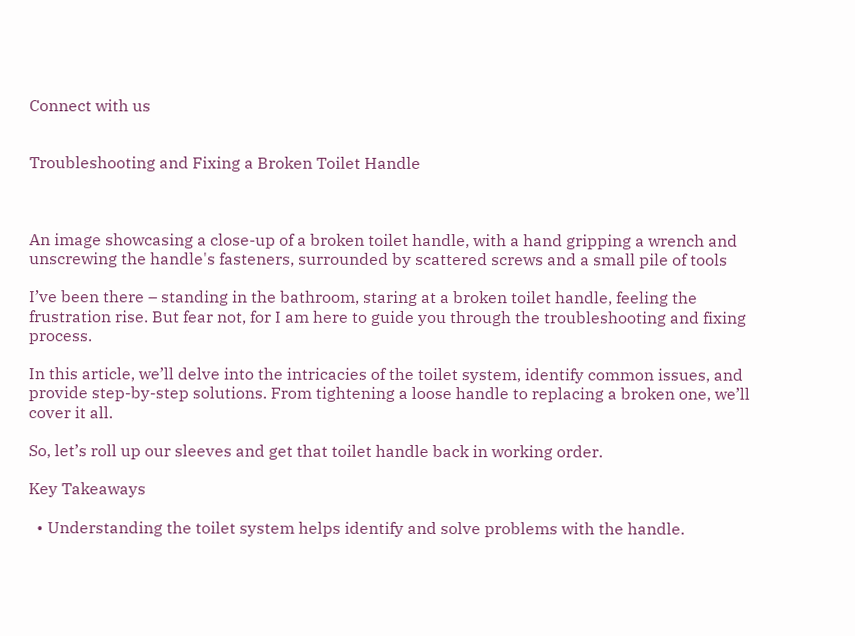Connect with us


Troubleshooting and Fixing a Broken Toilet Handle



An image showcasing a close-up of a broken toilet handle, with a hand gripping a wrench and unscrewing the handle's fasteners, surrounded by scattered screws and a small pile of tools

I’ve been there – standing in the bathroom, staring at a broken toilet handle, feeling the frustration rise. But fear not, for I am here to guide you through the troubleshooting and fixing process.

In this article, we’ll delve into the intricacies of the toilet system, identify common issues, and provide step-by-step solutions. From tightening a loose handle to replacing a broken one, we’ll cover it all.

So, let’s roll up our sleeves and get that toilet handle back in working order.

Key Takeaways

  • Understanding the toilet system helps identify and solve problems with the handle.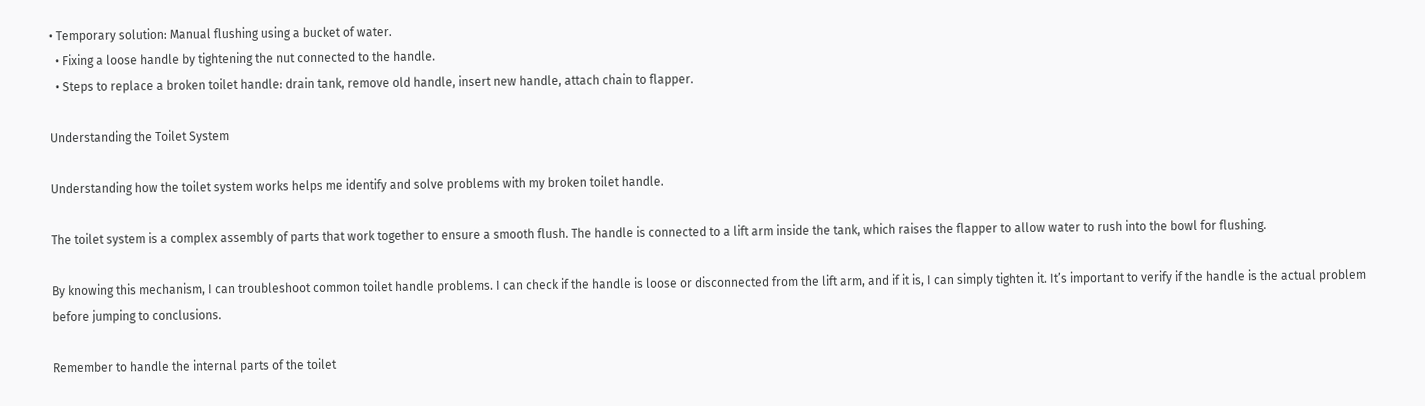• Temporary solution: Manual flushing using a bucket of water.
  • Fixing a loose handle by tightening the nut connected to the handle.
  • Steps to replace a broken toilet handle: drain tank, remove old handle, insert new handle, attach chain to flapper.

Understanding the Toilet System

Understanding how the toilet system works helps me identify and solve problems with my broken toilet handle.

The toilet system is a complex assembly of parts that work together to ensure a smooth flush. The handle is connected to a lift arm inside the tank, which raises the flapper to allow water to rush into the bowl for flushing.

By knowing this mechanism, I can troubleshoot common toilet handle problems. I can check if the handle is loose or disconnected from the lift arm, and if it is, I can simply tighten it. It’s important to verify if the handle is the actual problem before jumping to conclusions.

Remember to handle the internal parts of the toilet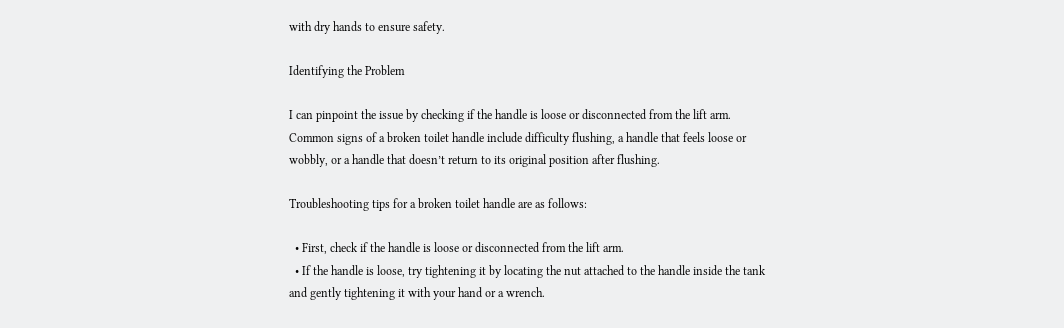with dry hands to ensure safety.

Identifying the Problem

I can pinpoint the issue by checking if the handle is loose or disconnected from the lift arm. Common signs of a broken toilet handle include difficulty flushing, a handle that feels loose or wobbly, or a handle that doesn’t return to its original position after flushing.

Troubleshooting tips for a broken toilet handle are as follows:

  • First, check if the handle is loose or disconnected from the lift arm.
  • If the handle is loose, try tightening it by locating the nut attached to the handle inside the tank and gently tightening it with your hand or a wrench.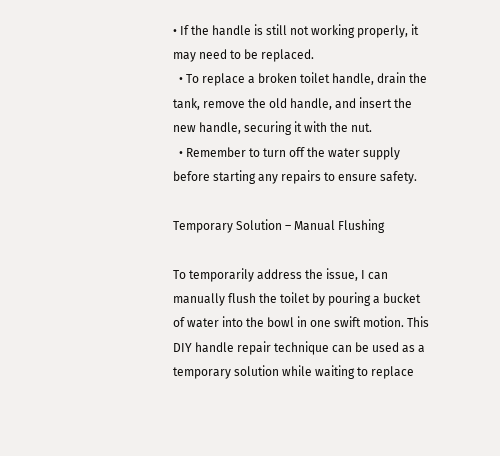• If the handle is still not working properly, it may need to be replaced.
  • To replace a broken toilet handle, drain the tank, remove the old handle, and insert the new handle, securing it with the nut.
  • Remember to turn off the water supply before starting any repairs to ensure safety.

Temporary Solution – Manual Flushing

To temporarily address the issue, I can manually flush the toilet by pouring a bucket of water into the bowl in one swift motion. This DIY handle repair technique can be used as a temporary solution while waiting to replace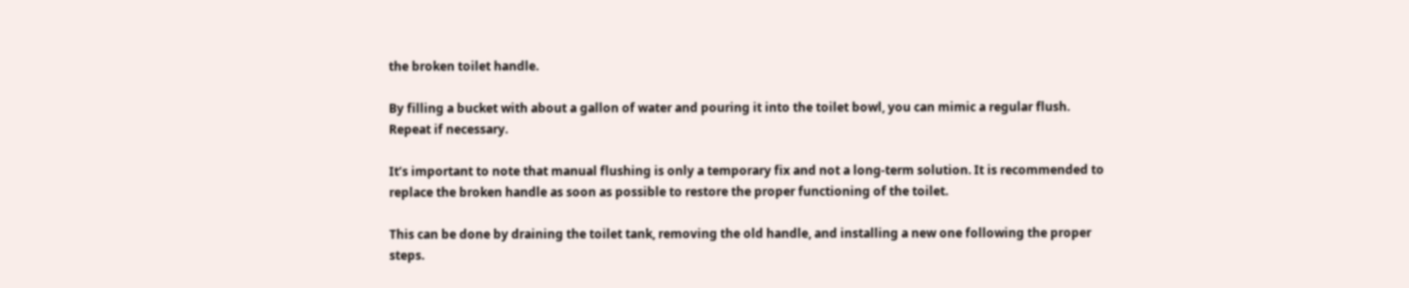the broken toilet handle.

By filling a bucket with about a gallon of water and pouring it into the toilet bowl, you can mimic a regular flush. Repeat if necessary.

It’s important to note that manual flushing is only a temporary fix and not a long-term solution. It is recommended to replace the broken handle as soon as possible to restore the proper functioning of the toilet.

This can be done by draining the toilet tank, removing the old handle, and installing a new one following the proper steps.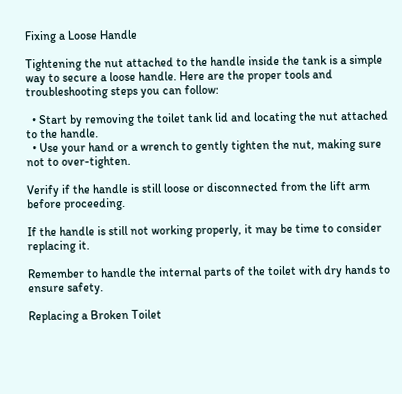Fixing a Loose Handle

Tightening the nut attached to the handle inside the tank is a simple way to secure a loose handle. Here are the proper tools and troubleshooting steps you can follow:

  • Start by removing the toilet tank lid and locating the nut attached to the handle.
  • Use your hand or a wrench to gently tighten the nut, making sure not to over-tighten.

Verify if the handle is still loose or disconnected from the lift arm before proceeding.

If the handle is still not working properly, it may be time to consider replacing it.

Remember to handle the internal parts of the toilet with dry hands to ensure safety.

Replacing a Broken Toilet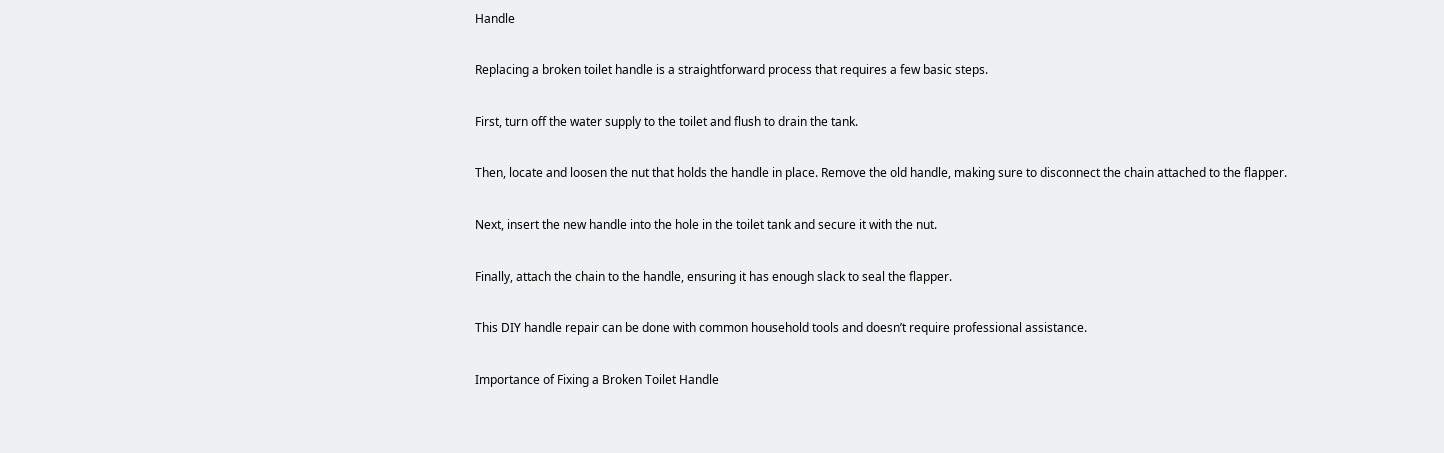Handle

Replacing a broken toilet handle is a straightforward process that requires a few basic steps.

First, turn off the water supply to the toilet and flush to drain the tank.

Then, locate and loosen the nut that holds the handle in place. Remove the old handle, making sure to disconnect the chain attached to the flapper.

Next, insert the new handle into the hole in the toilet tank and secure it with the nut.

Finally, attach the chain to the handle, ensuring it has enough slack to seal the flapper.

This DIY handle repair can be done with common household tools and doesn’t require professional assistance.

Importance of Fixing a Broken Toilet Handle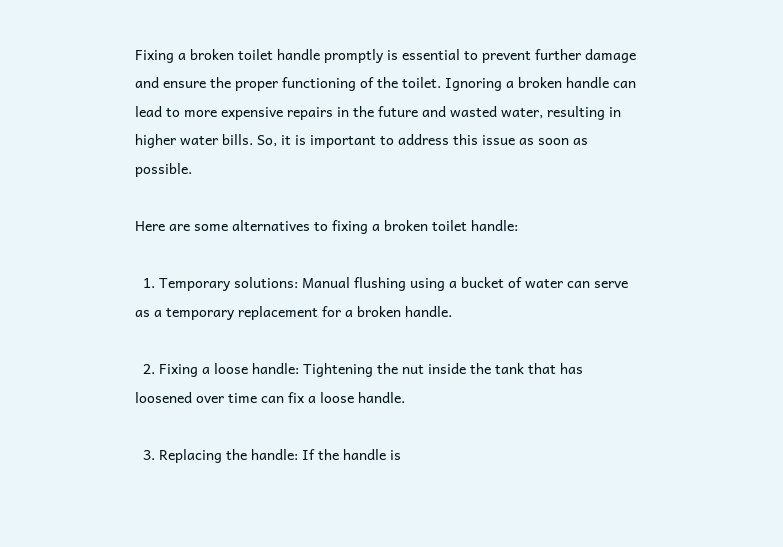Fixing a broken toilet handle promptly is essential to prevent further damage and ensure the proper functioning of the toilet. Ignoring a broken handle can lead to more expensive repairs in the future and wasted water, resulting in higher water bills. So, it is important to address this issue as soon as possible.

Here are some alternatives to fixing a broken toilet handle:

  1. Temporary solutions: Manual flushing using a bucket of water can serve as a temporary replacement for a broken handle.

  2. Fixing a loose handle: Tightening the nut inside the tank that has loosened over time can fix a loose handle.

  3. Replacing the handle: If the handle is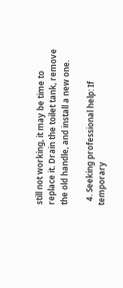still not working, it may be time to replace it. Drain the toilet tank, remove the old handle, and install a new one.

  4. Seeking professional help: If temporary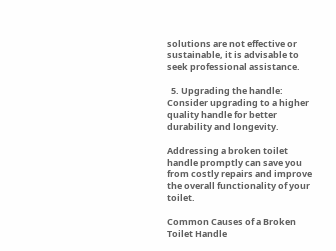solutions are not effective or sustainable, it is advisable to seek professional assistance.

  5. Upgrading the handle: Consider upgrading to a higher quality handle for better durability and longevity.

Addressing a broken toilet handle promptly can save you from costly repairs and improve the overall functionality of your toilet.

Common Causes of a Broken Toilet Handle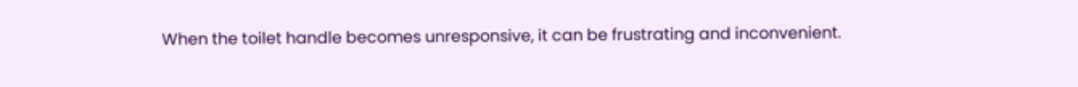When the toilet handle becomes unresponsive, it can be frustrating and inconvenient.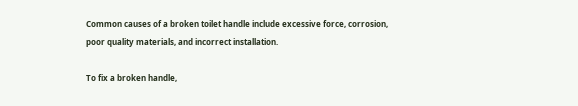Common causes of a broken toilet handle include excessive force, corrosion, poor quality materials, and incorrect installation.

To fix a broken handle,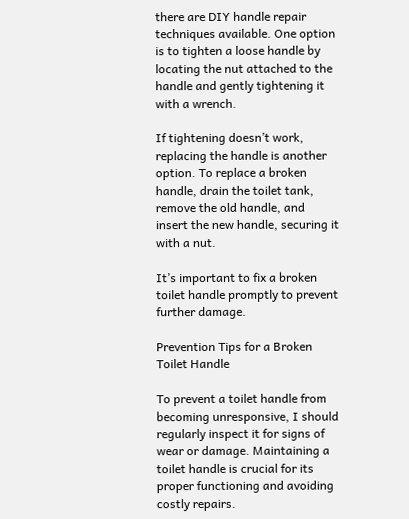there are DIY handle repair techniques available. One option is to tighten a loose handle by locating the nut attached to the handle and gently tightening it with a wrench.

If tightening doesn’t work, replacing the handle is another option. To replace a broken handle, drain the toilet tank, remove the old handle, and insert the new handle, securing it with a nut.

It’s important to fix a broken toilet handle promptly to prevent further damage.

Prevention Tips for a Broken Toilet Handle

To prevent a toilet handle from becoming unresponsive, I should regularly inspect it for signs of wear or damage. Maintaining a toilet handle is crucial for its proper functioning and avoiding costly repairs.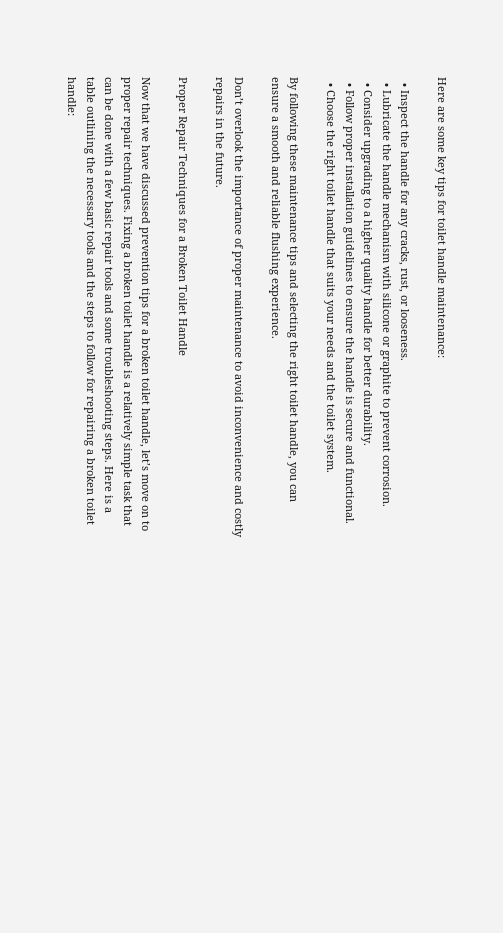Here are some key tips for toilet handle maintenance:

  • Inspect the handle for any cracks, rust, or looseness.
  • Lubricate the handle mechanism with silicone or graphite to prevent corrosion.
  • Consider upgrading to a higher quality handle for better durability.
  • Follow proper installation guidelines to ensure the handle is secure and functional.
  • Choose the right toilet handle that suits your needs and the toilet system.

By following these maintenance tips and selecting the right toilet handle, you can ensure a smooth and reliable flushing experience.

Don’t overlook the importance of proper maintenance to avoid inconvenience and costly repairs in the future.

Proper Repair Techniques for a Broken Toilet Handle

Now that we have discussed prevention tips for a broken toilet handle, let’s move on to proper repair techniques. Fixing a broken toilet handle is a relatively simple task that can be done with a few basic repair tools and some troubleshooting steps. Here is a table outlining the necessary tools and the steps to follow for repairing a broken toilet handle: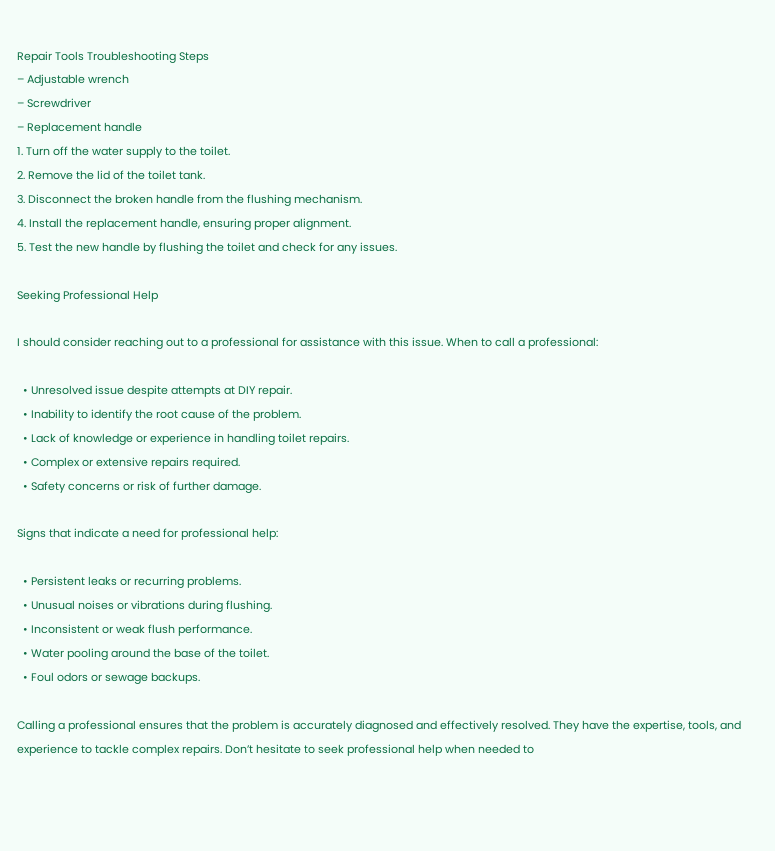Repair Tools Troubleshooting Steps
– Adjustable wrench
– Screwdriver
– Replacement handle
1. Turn off the water supply to the toilet.
2. Remove the lid of the toilet tank.
3. Disconnect the broken handle from the flushing mechanism.
4. Install the replacement handle, ensuring proper alignment.
5. Test the new handle by flushing the toilet and check for any issues.

Seeking Professional Help

I should consider reaching out to a professional for assistance with this issue. When to call a professional:

  • Unresolved issue despite attempts at DIY repair.
  • Inability to identify the root cause of the problem.
  • Lack of knowledge or experience in handling toilet repairs.
  • Complex or extensive repairs required.
  • Safety concerns or risk of further damage.

Signs that indicate a need for professional help:

  • Persistent leaks or recurring problems.
  • Unusual noises or vibrations during flushing.
  • Inconsistent or weak flush performance.
  • Water pooling around the base of the toilet.
  • Foul odors or sewage backups.

Calling a professional ensures that the problem is accurately diagnosed and effectively resolved. They have the expertise, tools, and experience to tackle complex repairs. Don’t hesitate to seek professional help when needed to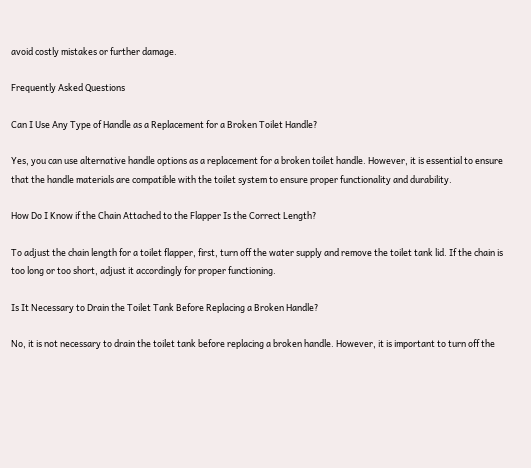avoid costly mistakes or further damage.

Frequently Asked Questions

Can I Use Any Type of Handle as a Replacement for a Broken Toilet Handle?

Yes, you can use alternative handle options as a replacement for a broken toilet handle. However, it is essential to ensure that the handle materials are compatible with the toilet system to ensure proper functionality and durability.

How Do I Know if the Chain Attached to the Flapper Is the Correct Length?

To adjust the chain length for a toilet flapper, first, turn off the water supply and remove the toilet tank lid. If the chain is too long or too short, adjust it accordingly for proper functioning.

Is It Necessary to Drain the Toilet Tank Before Replacing a Broken Handle?

No, it is not necessary to drain the toilet tank before replacing a broken handle. However, it is important to turn off the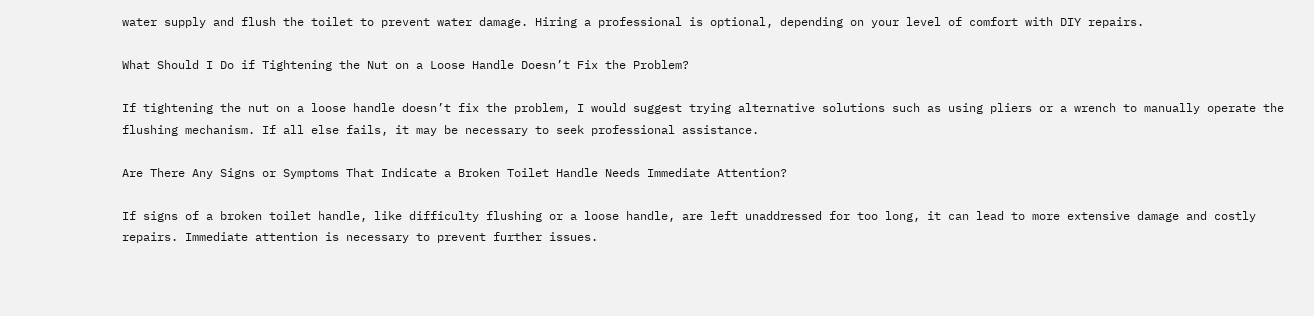water supply and flush the toilet to prevent water damage. Hiring a professional is optional, depending on your level of comfort with DIY repairs.

What Should I Do if Tightening the Nut on a Loose Handle Doesn’t Fix the Problem?

If tightening the nut on a loose handle doesn’t fix the problem, I would suggest trying alternative solutions such as using pliers or a wrench to manually operate the flushing mechanism. If all else fails, it may be necessary to seek professional assistance.

Are There Any Signs or Symptoms That Indicate a Broken Toilet Handle Needs Immediate Attention?

If signs of a broken toilet handle, like difficulty flushing or a loose handle, are left unaddressed for too long, it can lead to more extensive damage and costly repairs. Immediate attention is necessary to prevent further issues.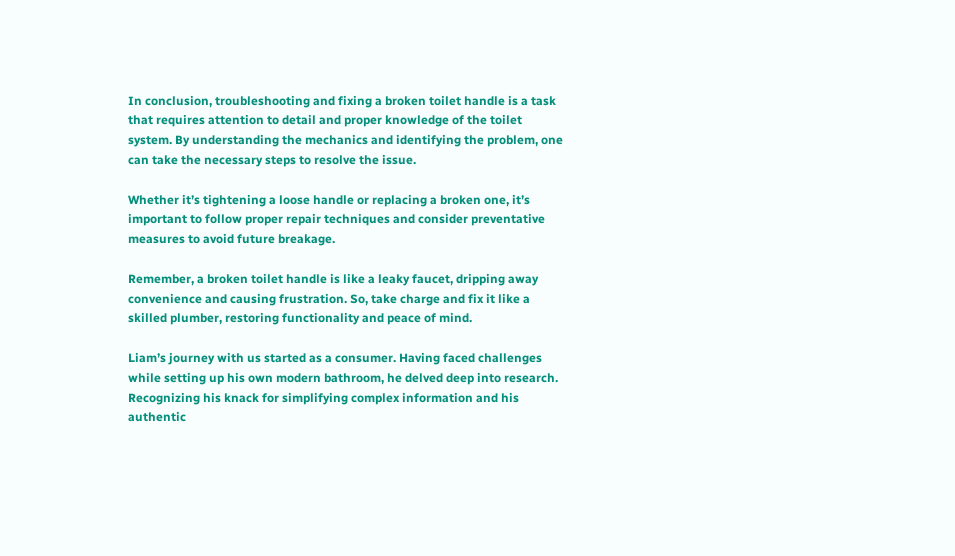In conclusion, troubleshooting and fixing a broken toilet handle is a task that requires attention to detail and proper knowledge of the toilet system. By understanding the mechanics and identifying the problem, one can take the necessary steps to resolve the issue.

Whether it’s tightening a loose handle or replacing a broken one, it’s important to follow proper repair techniques and consider preventative measures to avoid future breakage.

Remember, a broken toilet handle is like a leaky faucet, dripping away convenience and causing frustration. So, take charge and fix it like a skilled plumber, restoring functionality and peace of mind.

Liam’s journey with us started as a consumer. Having faced challenges while setting up his own modern bathroom, he delved deep into research. Recognizing his knack for simplifying complex information and his authentic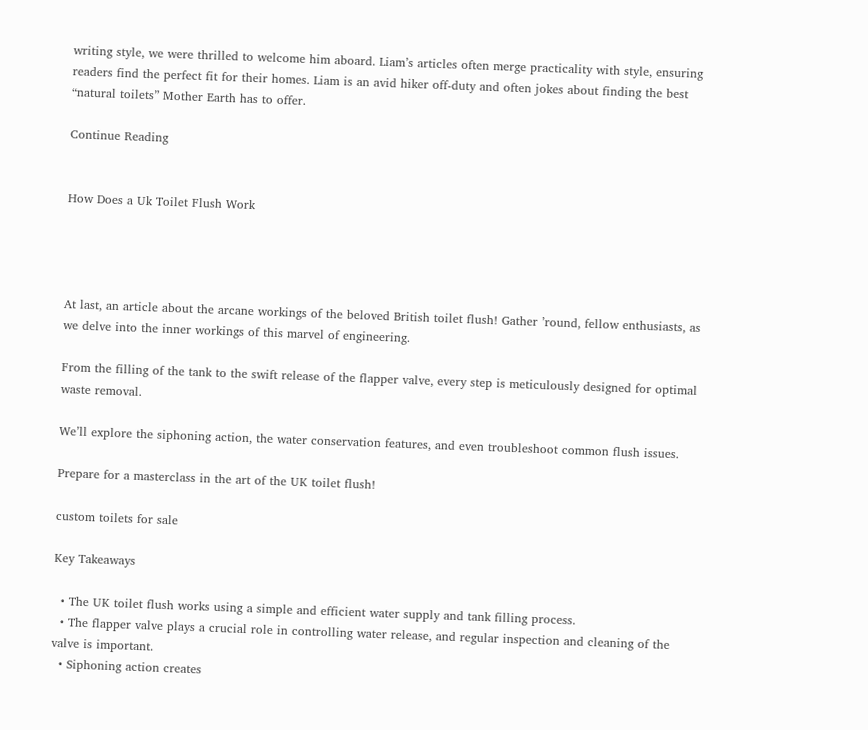writing style, we were thrilled to welcome him aboard. Liam’s articles often merge practicality with style, ensuring readers find the perfect fit for their homes. Liam is an avid hiker off-duty and often jokes about finding the best “natural toilets” Mother Earth has to offer.

Continue Reading


How Does a Uk Toilet Flush Work




At last, an article about the arcane workings of the beloved British toilet flush! Gather ’round, fellow enthusiasts, as we delve into the inner workings of this marvel of engineering.

From the filling of the tank to the swift release of the flapper valve, every step is meticulously designed for optimal waste removal.

We’ll explore the siphoning action, the water conservation features, and even troubleshoot common flush issues.

Prepare for a masterclass in the art of the UK toilet flush!

custom toilets for sale

Key Takeaways

  • The UK toilet flush works using a simple and efficient water supply and tank filling process.
  • The flapper valve plays a crucial role in controlling water release, and regular inspection and cleaning of the valve is important.
  • Siphoning action creates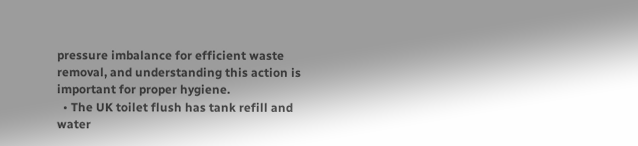pressure imbalance for efficient waste removal, and understanding this action is important for proper hygiene.
  • The UK toilet flush has tank refill and water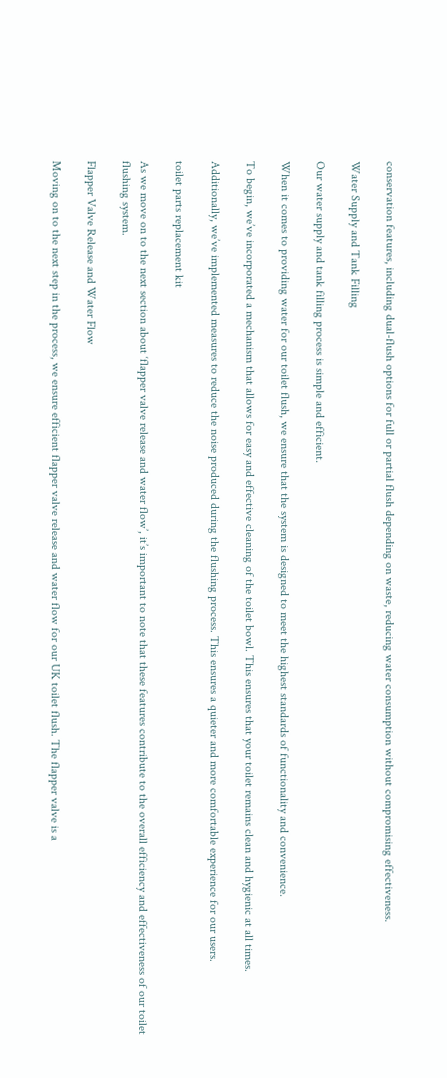conservation features, including dual-flush options for full or partial flush depending on waste, reducing water consumption without compromising effectiveness.

Water Supply and Tank Filling

Our water supply and tank filling process is simple and efficient.

When it comes to providing water for our toilet flush, we ensure that the system is designed to meet the highest standards of functionality and convenience.

To begin, we’ve incorporated a mechanism that allows for easy and effective cleaning of the toilet bowl. This ensures that your toilet remains clean and hygienic at all times.

Additionally, we’ve implemented measures to reduce the noise produced during the flushing process. This ensures a quieter and more comfortable experience for our users.

toilet parts replacement kit

As we move on to the next section about ‘flapper valve release and water flow’, it’s important to note that these features contribute to the overall efficiency and effectiveness of our toilet flushing system.

Flapper Valve Release and Water Flow

Moving on to the next step in the process, we ensure efficient flapper valve release and water flow for our UK toilet flush. The flapper valve is a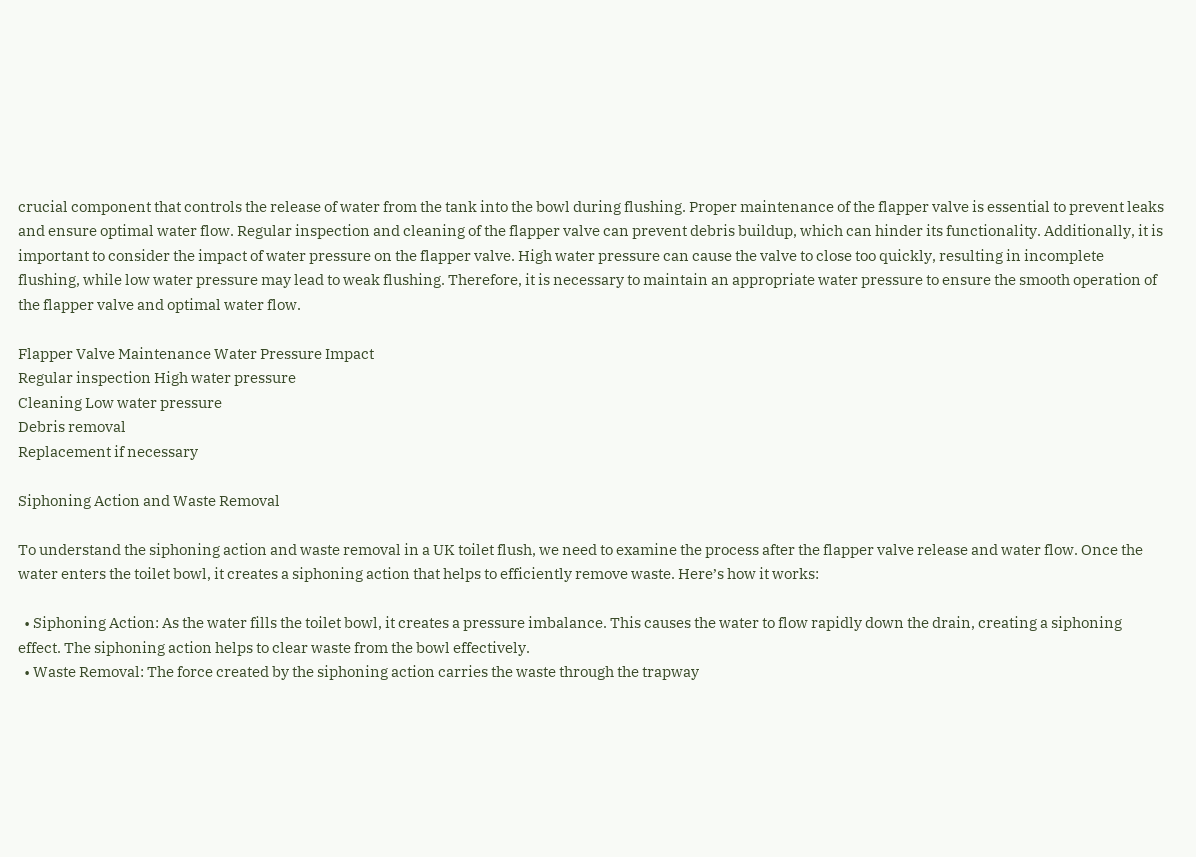crucial component that controls the release of water from the tank into the bowl during flushing. Proper maintenance of the flapper valve is essential to prevent leaks and ensure optimal water flow. Regular inspection and cleaning of the flapper valve can prevent debris buildup, which can hinder its functionality. Additionally, it is important to consider the impact of water pressure on the flapper valve. High water pressure can cause the valve to close too quickly, resulting in incomplete flushing, while low water pressure may lead to weak flushing. Therefore, it is necessary to maintain an appropriate water pressure to ensure the smooth operation of the flapper valve and optimal water flow.

Flapper Valve Maintenance Water Pressure Impact
Regular inspection High water pressure
Cleaning Low water pressure
Debris removal
Replacement if necessary

Siphoning Action and Waste Removal

To understand the siphoning action and waste removal in a UK toilet flush, we need to examine the process after the flapper valve release and water flow. Once the water enters the toilet bowl, it creates a siphoning action that helps to efficiently remove waste. Here’s how it works:

  • Siphoning Action: As the water fills the toilet bowl, it creates a pressure imbalance. This causes the water to flow rapidly down the drain, creating a siphoning effect. The siphoning action helps to clear waste from the bowl effectively.
  • Waste Removal: The force created by the siphoning action carries the waste through the trapway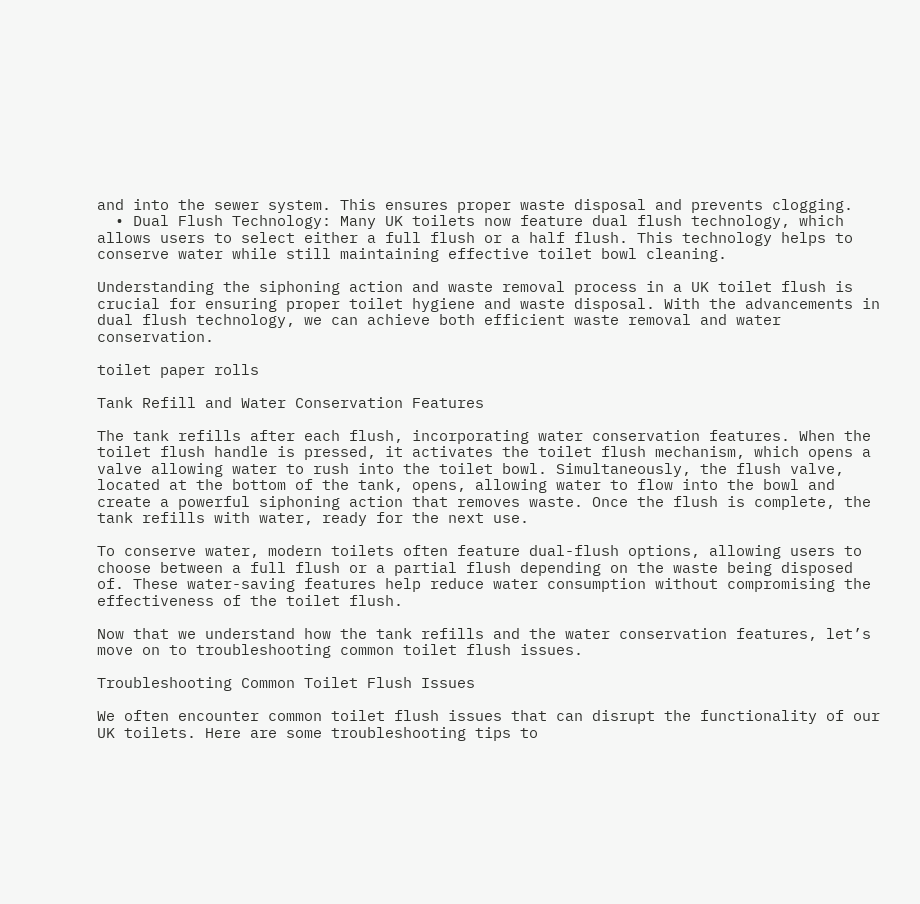and into the sewer system. This ensures proper waste disposal and prevents clogging.
  • Dual Flush Technology: Many UK toilets now feature dual flush technology, which allows users to select either a full flush or a half flush. This technology helps to conserve water while still maintaining effective toilet bowl cleaning.

Understanding the siphoning action and waste removal process in a UK toilet flush is crucial for ensuring proper toilet hygiene and waste disposal. With the advancements in dual flush technology, we can achieve both efficient waste removal and water conservation.

toilet paper rolls

Tank Refill and Water Conservation Features

The tank refills after each flush, incorporating water conservation features. When the toilet flush handle is pressed, it activates the toilet flush mechanism, which opens a valve allowing water to rush into the toilet bowl. Simultaneously, the flush valve, located at the bottom of the tank, opens, allowing water to flow into the bowl and create a powerful siphoning action that removes waste. Once the flush is complete, the tank refills with water, ready for the next use.

To conserve water, modern toilets often feature dual-flush options, allowing users to choose between a full flush or a partial flush depending on the waste being disposed of. These water-saving features help reduce water consumption without compromising the effectiveness of the toilet flush.

Now that we understand how the tank refills and the water conservation features, let’s move on to troubleshooting common toilet flush issues.

Troubleshooting Common Toilet Flush Issues

We often encounter common toilet flush issues that can disrupt the functionality of our UK toilets. Here are some troubleshooting tips to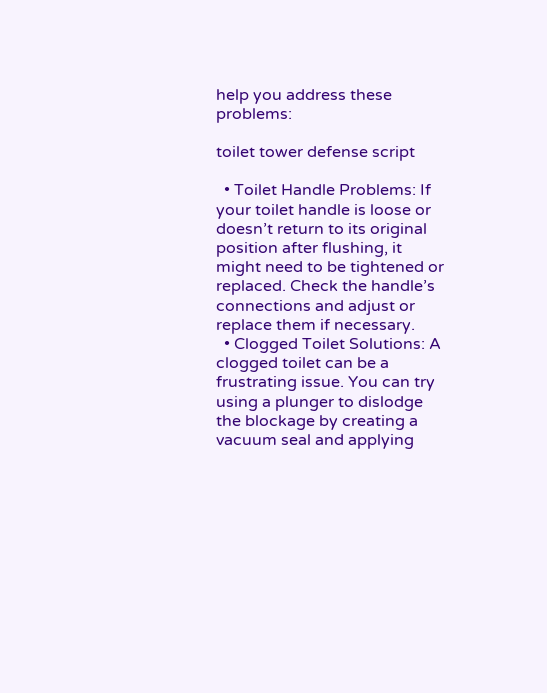help you address these problems:

toilet tower defense script

  • Toilet Handle Problems: If your toilet handle is loose or doesn’t return to its original position after flushing, it might need to be tightened or replaced. Check the handle’s connections and adjust or replace them if necessary.
  • Clogged Toilet Solutions: A clogged toilet can be a frustrating issue. You can try using a plunger to dislodge the blockage by creating a vacuum seal and applying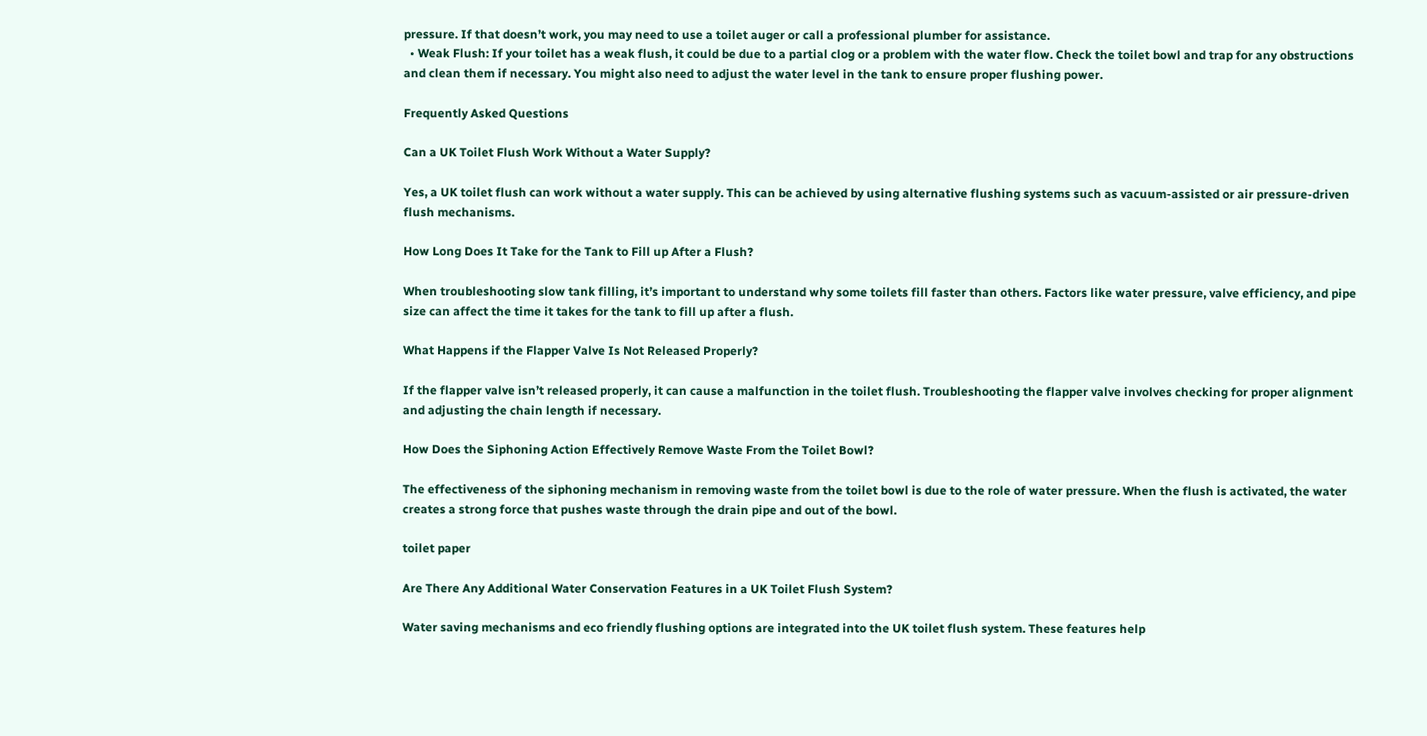pressure. If that doesn’t work, you may need to use a toilet auger or call a professional plumber for assistance.
  • Weak Flush: If your toilet has a weak flush, it could be due to a partial clog or a problem with the water flow. Check the toilet bowl and trap for any obstructions and clean them if necessary. You might also need to adjust the water level in the tank to ensure proper flushing power.

Frequently Asked Questions

Can a UK Toilet Flush Work Without a Water Supply?

Yes, a UK toilet flush can work without a water supply. This can be achieved by using alternative flushing systems such as vacuum-assisted or air pressure-driven flush mechanisms.

How Long Does It Take for the Tank to Fill up After a Flush?

When troubleshooting slow tank filling, it’s important to understand why some toilets fill faster than others. Factors like water pressure, valve efficiency, and pipe size can affect the time it takes for the tank to fill up after a flush.

What Happens if the Flapper Valve Is Not Released Properly?

If the flapper valve isn’t released properly, it can cause a malfunction in the toilet flush. Troubleshooting the flapper valve involves checking for proper alignment and adjusting the chain length if necessary.

How Does the Siphoning Action Effectively Remove Waste From the Toilet Bowl?

The effectiveness of the siphoning mechanism in removing waste from the toilet bowl is due to the role of water pressure. When the flush is activated, the water creates a strong force that pushes waste through the drain pipe and out of the bowl.

toilet paper

Are There Any Additional Water Conservation Features in a UK Toilet Flush System?

Water saving mechanisms and eco friendly flushing options are integrated into the UK toilet flush system. These features help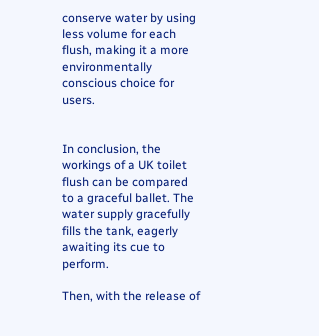conserve water by using less volume for each flush, making it a more environmentally conscious choice for users.


In conclusion, the workings of a UK toilet flush can be compared to a graceful ballet. The water supply gracefully fills the tank, eagerly awaiting its cue to perform.

Then, with the release of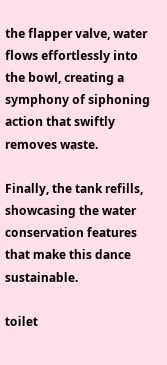the flapper valve, water flows effortlessly into the bowl, creating a symphony of siphoning action that swiftly removes waste.

Finally, the tank refills, showcasing the water conservation features that make this dance sustainable.

toilet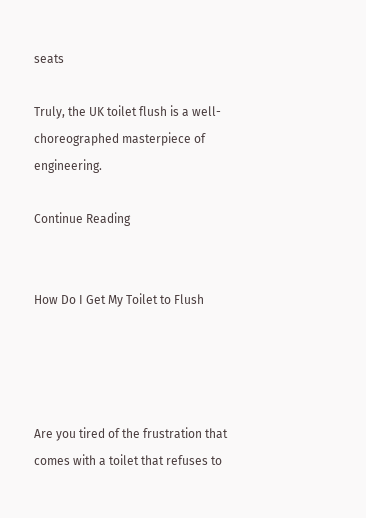seats

Truly, the UK toilet flush is a well-choreographed masterpiece of engineering.

Continue Reading


How Do I Get My Toilet to Flush




Are you tired of the frustration that comes with a toilet that refuses to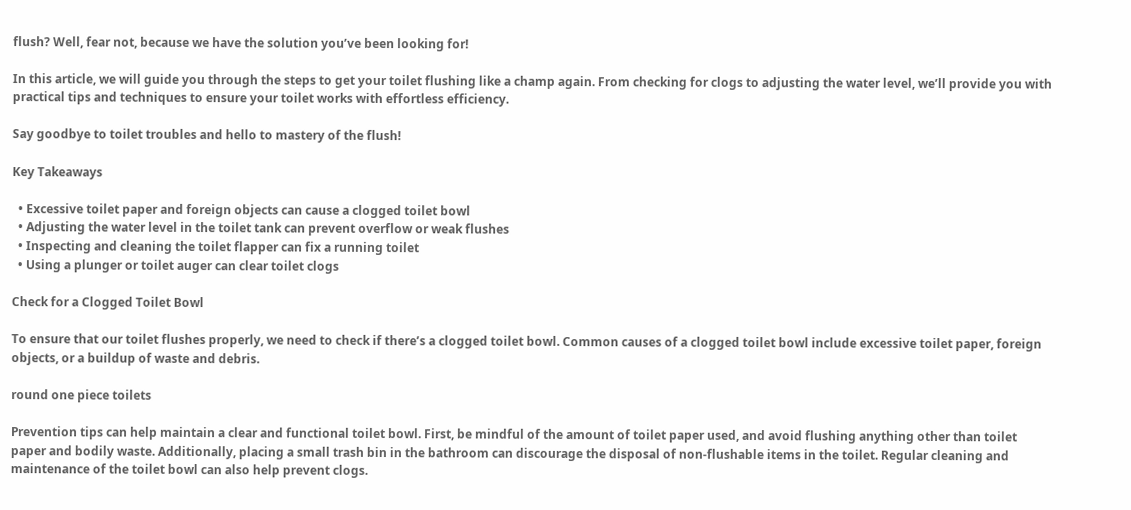flush? Well, fear not, because we have the solution you’ve been looking for!

In this article, we will guide you through the steps to get your toilet flushing like a champ again. From checking for clogs to adjusting the water level, we’ll provide you with practical tips and techniques to ensure your toilet works with effortless efficiency.

Say goodbye to toilet troubles and hello to mastery of the flush!

Key Takeaways

  • Excessive toilet paper and foreign objects can cause a clogged toilet bowl
  • Adjusting the water level in the toilet tank can prevent overflow or weak flushes
  • Inspecting and cleaning the toilet flapper can fix a running toilet
  • Using a plunger or toilet auger can clear toilet clogs

Check for a Clogged Toilet Bowl

To ensure that our toilet flushes properly, we need to check if there’s a clogged toilet bowl. Common causes of a clogged toilet bowl include excessive toilet paper, foreign objects, or a buildup of waste and debris.

round one piece toilets

Prevention tips can help maintain a clear and functional toilet bowl. First, be mindful of the amount of toilet paper used, and avoid flushing anything other than toilet paper and bodily waste. Additionally, placing a small trash bin in the bathroom can discourage the disposal of non-flushable items in the toilet. Regular cleaning and maintenance of the toilet bowl can also help prevent clogs.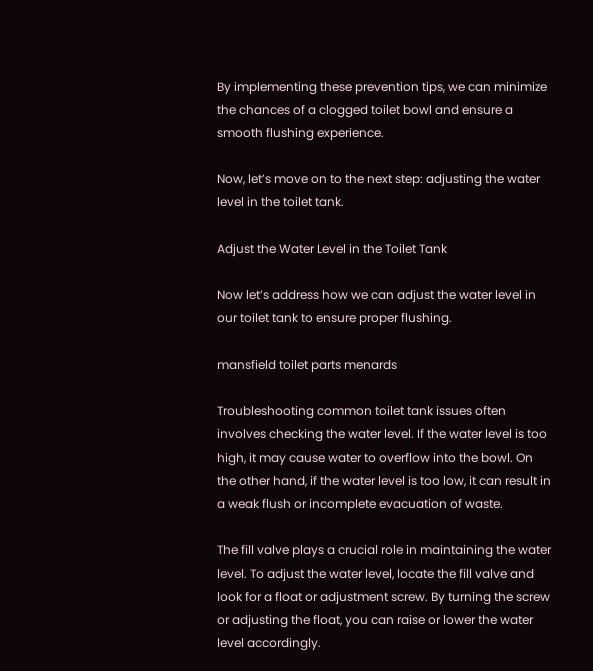By implementing these prevention tips, we can minimize the chances of a clogged toilet bowl and ensure a smooth flushing experience.

Now, let’s move on to the next step: adjusting the water level in the toilet tank.

Adjust the Water Level in the Toilet Tank

Now let’s address how we can adjust the water level in our toilet tank to ensure proper flushing.

mansfield toilet parts menards

Troubleshooting common toilet tank issues often involves checking the water level. If the water level is too high, it may cause water to overflow into the bowl. On the other hand, if the water level is too low, it can result in a weak flush or incomplete evacuation of waste.

The fill valve plays a crucial role in maintaining the water level. To adjust the water level, locate the fill valve and look for a float or adjustment screw. By turning the screw or adjusting the float, you can raise or lower the water level accordingly.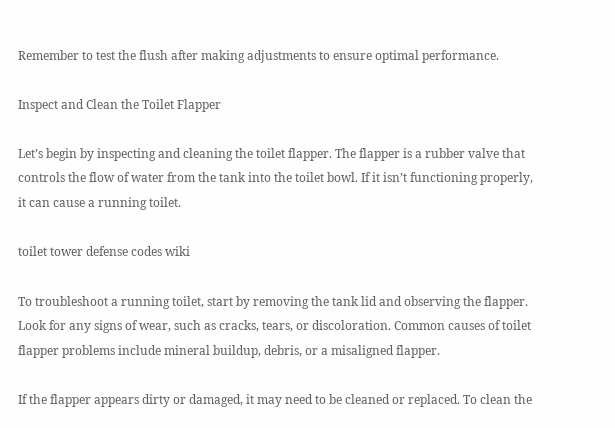Remember to test the flush after making adjustments to ensure optimal performance.

Inspect and Clean the Toilet Flapper

Let’s begin by inspecting and cleaning the toilet flapper. The flapper is a rubber valve that controls the flow of water from the tank into the toilet bowl. If it isn’t functioning properly, it can cause a running toilet.

toilet tower defense codes wiki

To troubleshoot a running toilet, start by removing the tank lid and observing the flapper. Look for any signs of wear, such as cracks, tears, or discoloration. Common causes of toilet flapper problems include mineral buildup, debris, or a misaligned flapper.

If the flapper appears dirty or damaged, it may need to be cleaned or replaced. To clean the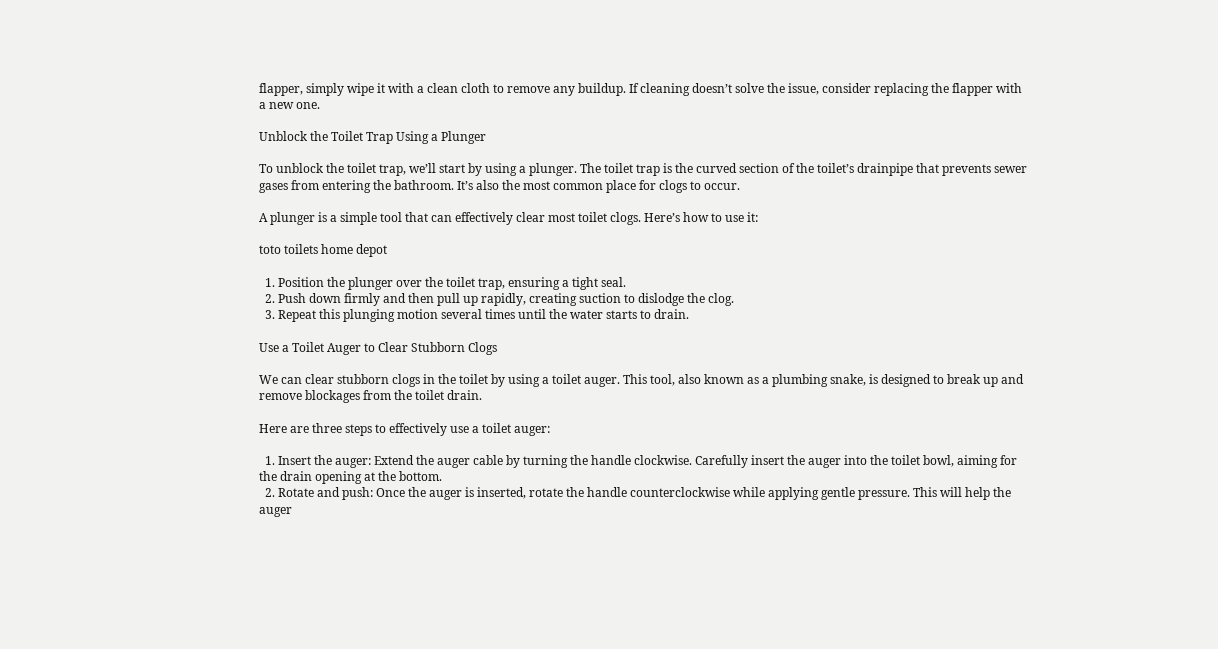flapper, simply wipe it with a clean cloth to remove any buildup. If cleaning doesn’t solve the issue, consider replacing the flapper with a new one.

Unblock the Toilet Trap Using a Plunger

To unblock the toilet trap, we’ll start by using a plunger. The toilet trap is the curved section of the toilet’s drainpipe that prevents sewer gases from entering the bathroom. It’s also the most common place for clogs to occur.

A plunger is a simple tool that can effectively clear most toilet clogs. Here’s how to use it:

toto toilets home depot

  1. Position the plunger over the toilet trap, ensuring a tight seal.
  2. Push down firmly and then pull up rapidly, creating suction to dislodge the clog.
  3. Repeat this plunging motion several times until the water starts to drain.

Use a Toilet Auger to Clear Stubborn Clogs

We can clear stubborn clogs in the toilet by using a toilet auger. This tool, also known as a plumbing snake, is designed to break up and remove blockages from the toilet drain.

Here are three steps to effectively use a toilet auger:

  1. Insert the auger: Extend the auger cable by turning the handle clockwise. Carefully insert the auger into the toilet bowl, aiming for the drain opening at the bottom.
  2. Rotate and push: Once the auger is inserted, rotate the handle counterclockwise while applying gentle pressure. This will help the auger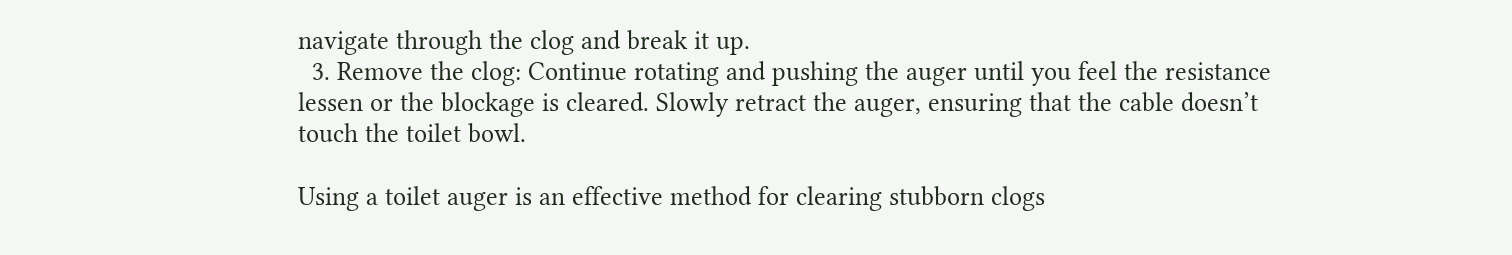navigate through the clog and break it up.
  3. Remove the clog: Continue rotating and pushing the auger until you feel the resistance lessen or the blockage is cleared. Slowly retract the auger, ensuring that the cable doesn’t touch the toilet bowl.

Using a toilet auger is an effective method for clearing stubborn clogs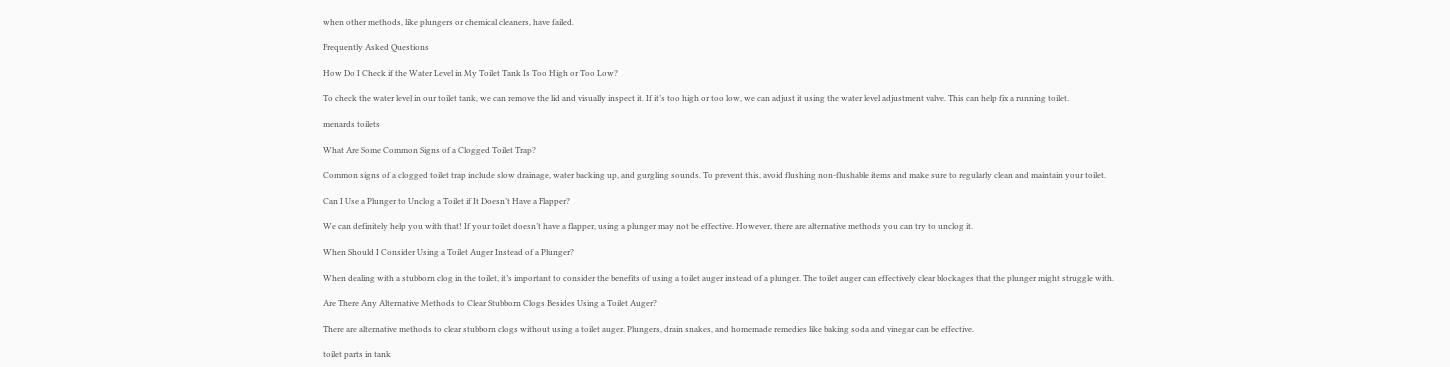when other methods, like plungers or chemical cleaners, have failed.

Frequently Asked Questions

How Do I Check if the Water Level in My Toilet Tank Is Too High or Too Low?

To check the water level in our toilet tank, we can remove the lid and visually inspect it. If it’s too high or too low, we can adjust it using the water level adjustment valve. This can help fix a running toilet.

menards toilets

What Are Some Common Signs of a Clogged Toilet Trap?

Common signs of a clogged toilet trap include slow drainage, water backing up, and gurgling sounds. To prevent this, avoid flushing non-flushable items and make sure to regularly clean and maintain your toilet.

Can I Use a Plunger to Unclog a Toilet if It Doesn’t Have a Flapper?

We can definitely help you with that! If your toilet doesn’t have a flapper, using a plunger may not be effective. However, there are alternative methods you can try to unclog it.

When Should I Consider Using a Toilet Auger Instead of a Plunger?

When dealing with a stubborn clog in the toilet, it’s important to consider the benefits of using a toilet auger instead of a plunger. The toilet auger can effectively clear blockages that the plunger might struggle with.

Are There Any Alternative Methods to Clear Stubborn Clogs Besides Using a Toilet Auger?

There are alternative methods to clear stubborn clogs without using a toilet auger. Plungers, drain snakes, and homemade remedies like baking soda and vinegar can be effective.

toilet parts in tank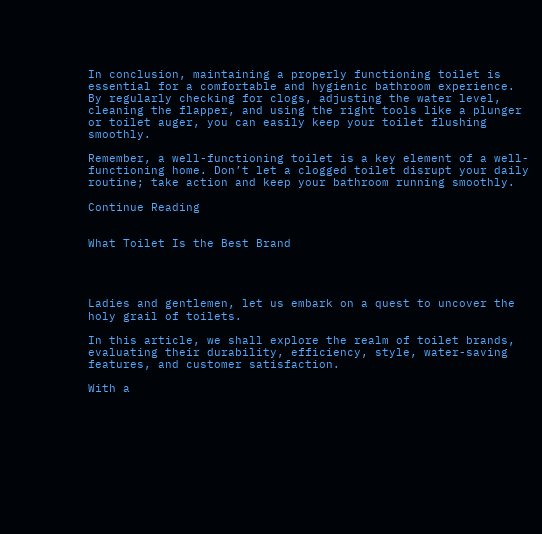In conclusion, maintaining a properly functioning toilet is essential for a comfortable and hygienic bathroom experience. By regularly checking for clogs, adjusting the water level, cleaning the flapper, and using the right tools like a plunger or toilet auger, you can easily keep your toilet flushing smoothly.

Remember, a well-functioning toilet is a key element of a well-functioning home. Don’t let a clogged toilet disrupt your daily routine; take action and keep your bathroom running smoothly.

Continue Reading


What Toilet Is the Best Brand




Ladies and gentlemen, let us embark on a quest to uncover the holy grail of toilets.

In this article, we shall explore the realm of toilet brands, evaluating their durability, efficiency, style, water-saving features, and customer satisfaction.

With a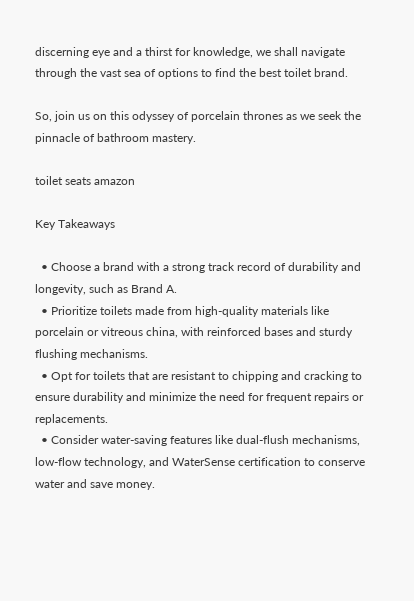discerning eye and a thirst for knowledge, we shall navigate through the vast sea of options to find the best toilet brand.

So, join us on this odyssey of porcelain thrones as we seek the pinnacle of bathroom mastery.

toilet seats amazon

Key Takeaways

  • Choose a brand with a strong track record of durability and longevity, such as Brand A.
  • Prioritize toilets made from high-quality materials like porcelain or vitreous china, with reinforced bases and sturdy flushing mechanisms.
  • Opt for toilets that are resistant to chipping and cracking to ensure durability and minimize the need for frequent repairs or replacements.
  • Consider water-saving features like dual-flush mechanisms, low-flow technology, and WaterSense certification to conserve water and save money.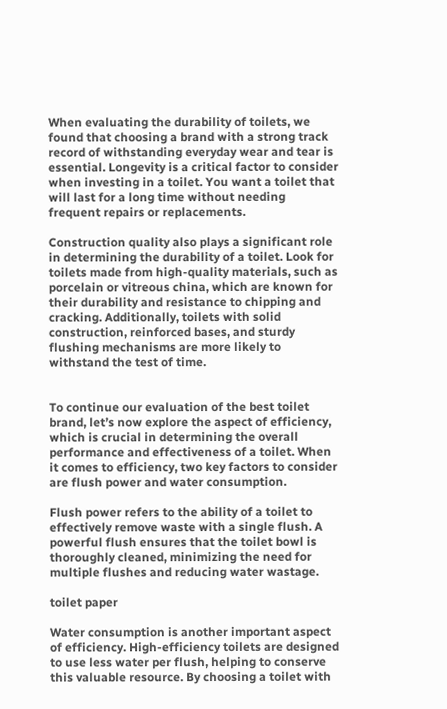When evaluating the durability of toilets, we found that choosing a brand with a strong track record of withstanding everyday wear and tear is essential. Longevity is a critical factor to consider when investing in a toilet. You want a toilet that will last for a long time without needing frequent repairs or replacements.

Construction quality also plays a significant role in determining the durability of a toilet. Look for toilets made from high-quality materials, such as porcelain or vitreous china, which are known for their durability and resistance to chipping and cracking. Additionally, toilets with solid construction, reinforced bases, and sturdy flushing mechanisms are more likely to withstand the test of time.


To continue our evaluation of the best toilet brand, let’s now explore the aspect of efficiency, which is crucial in determining the overall performance and effectiveness of a toilet. When it comes to efficiency, two key factors to consider are flush power and water consumption.

Flush power refers to the ability of a toilet to effectively remove waste with a single flush. A powerful flush ensures that the toilet bowl is thoroughly cleaned, minimizing the need for multiple flushes and reducing water wastage.

toilet paper

Water consumption is another important aspect of efficiency. High-efficiency toilets are designed to use less water per flush, helping to conserve this valuable resource. By choosing a toilet with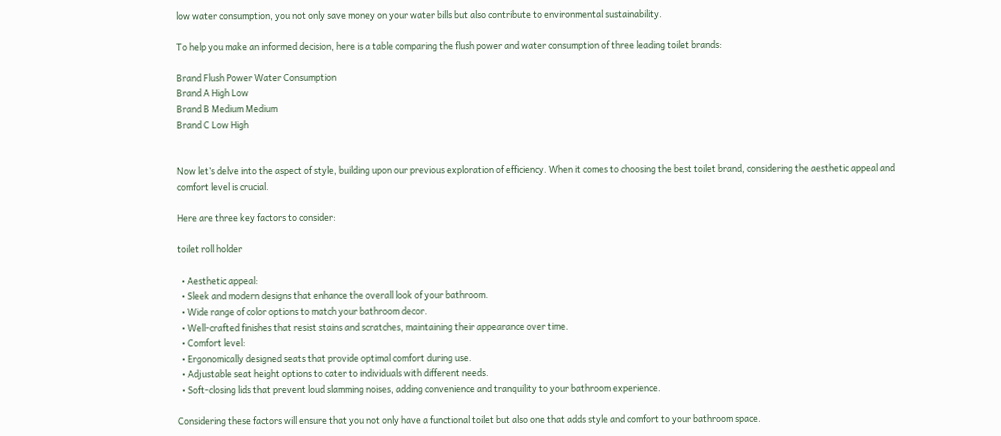low water consumption, you not only save money on your water bills but also contribute to environmental sustainability.

To help you make an informed decision, here is a table comparing the flush power and water consumption of three leading toilet brands:

Brand Flush Power Water Consumption
Brand A High Low
Brand B Medium Medium
Brand C Low High


Now let’s delve into the aspect of style, building upon our previous exploration of efficiency. When it comes to choosing the best toilet brand, considering the aesthetic appeal and comfort level is crucial.

Here are three key factors to consider:

toilet roll holder

  • Aesthetic appeal:
  • Sleek and modern designs that enhance the overall look of your bathroom.
  • Wide range of color options to match your bathroom decor.
  • Well-crafted finishes that resist stains and scratches, maintaining their appearance over time.
  • Comfort level:
  • Ergonomically designed seats that provide optimal comfort during use.
  • Adjustable seat height options to cater to individuals with different needs.
  • Soft-closing lids that prevent loud slamming noises, adding convenience and tranquility to your bathroom experience.

Considering these factors will ensure that you not only have a functional toilet but also one that adds style and comfort to your bathroom space.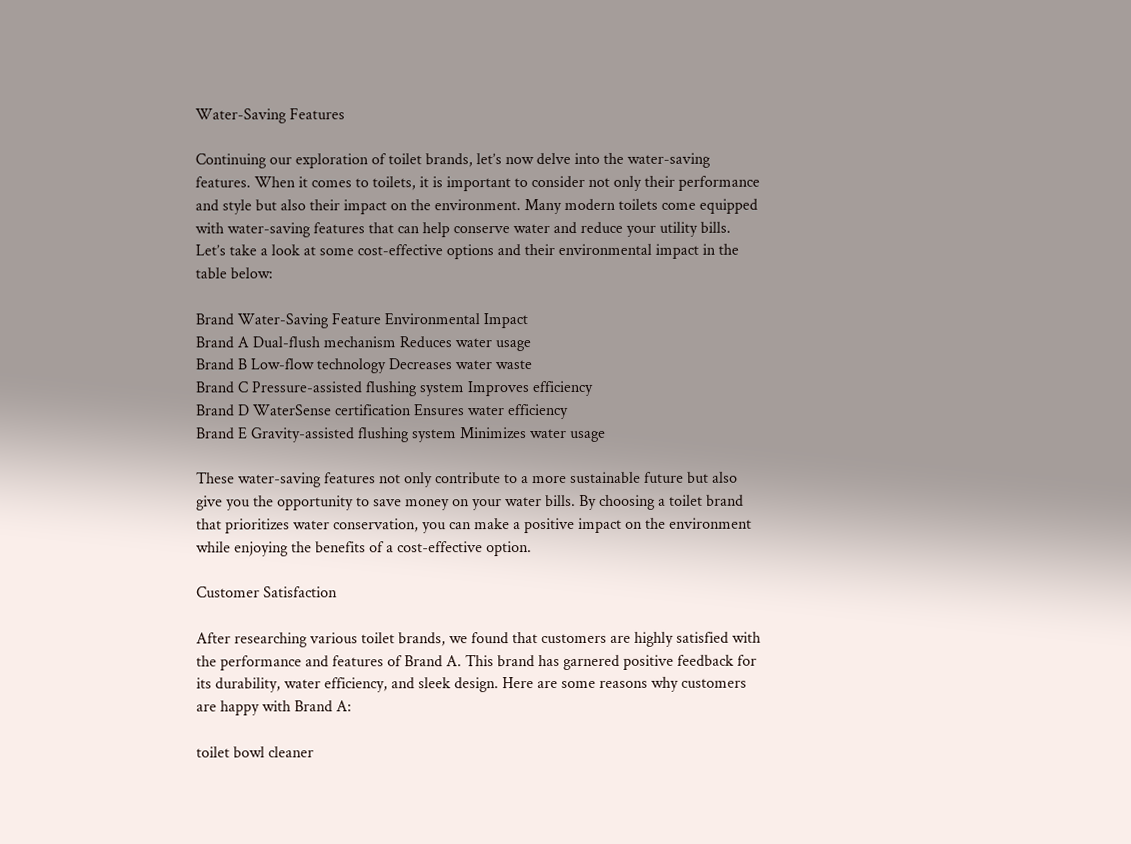Water-Saving Features

Continuing our exploration of toilet brands, let’s now delve into the water-saving features. When it comes to toilets, it is important to consider not only their performance and style but also their impact on the environment. Many modern toilets come equipped with water-saving features that can help conserve water and reduce your utility bills. Let’s take a look at some cost-effective options and their environmental impact in the table below:

Brand Water-Saving Feature Environmental Impact
Brand A Dual-flush mechanism Reduces water usage
Brand B Low-flow technology Decreases water waste
Brand C Pressure-assisted flushing system Improves efficiency
Brand D WaterSense certification Ensures water efficiency
Brand E Gravity-assisted flushing system Minimizes water usage

These water-saving features not only contribute to a more sustainable future but also give you the opportunity to save money on your water bills. By choosing a toilet brand that prioritizes water conservation, you can make a positive impact on the environment while enjoying the benefits of a cost-effective option.

Customer Satisfaction

After researching various toilet brands, we found that customers are highly satisfied with the performance and features of Brand A. This brand has garnered positive feedback for its durability, water efficiency, and sleek design. Here are some reasons why customers are happy with Brand A:

toilet bowl cleaner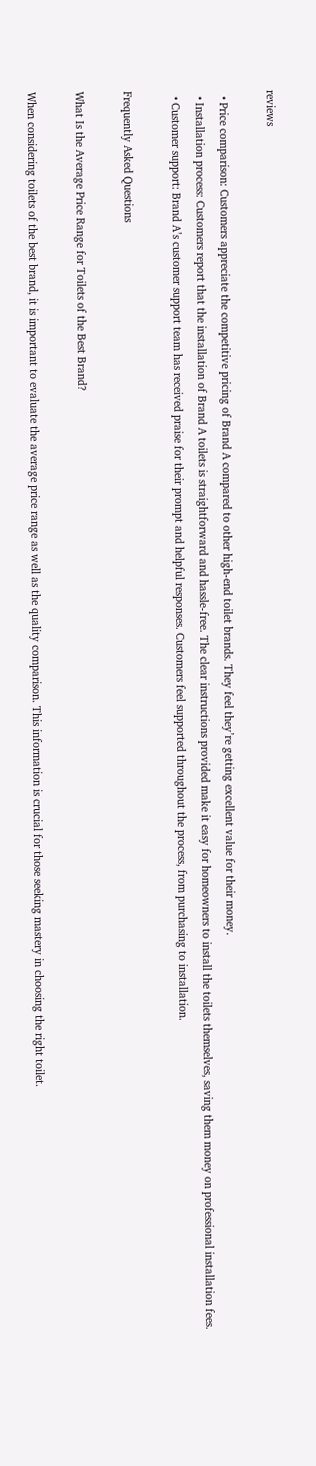reviews

  • Price comparison: Customers appreciate the competitive pricing of Brand A compared to other high-end toilet brands. They feel they’re getting excellent value for their money.
  • Installation process: Customers report that the installation of Brand A toilets is straightforward and hassle-free. The clear instructions provided make it easy for homeowners to install the toilets themselves, saving them money on professional installation fees.
  • Customer support: Brand A’s customer support team has received praise for their prompt and helpful responses. Customers feel supported throughout the process, from purchasing to installation.

Frequently Asked Questions

What Is the Average Price Range for Toilets of the Best Brand?

When considering toilets of the best brand, it is important to evaluate the average price range as well as the quality comparison. This information is crucial for those seeking mastery in choosing the right toilet.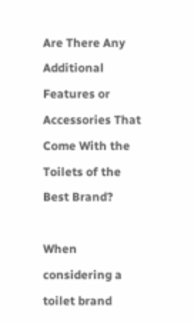Are There Any Additional Features or Accessories That Come With the Toilets of the Best Brand?

When considering a toilet brand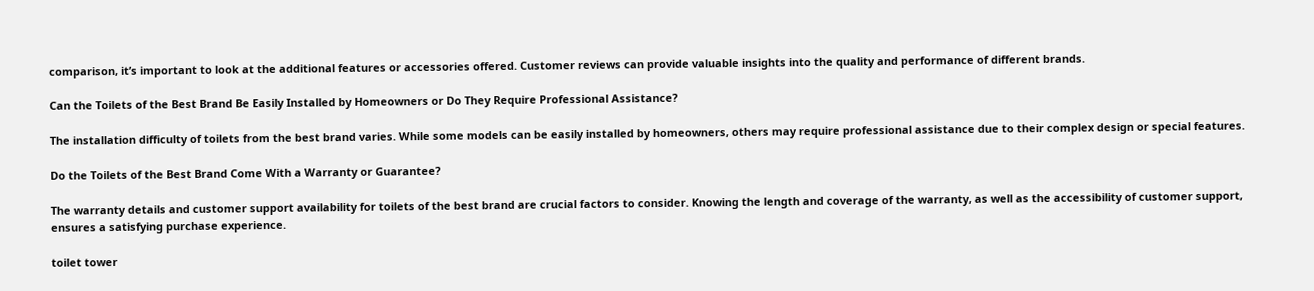comparison, it’s important to look at the additional features or accessories offered. Customer reviews can provide valuable insights into the quality and performance of different brands.

Can the Toilets of the Best Brand Be Easily Installed by Homeowners or Do They Require Professional Assistance?

The installation difficulty of toilets from the best brand varies. While some models can be easily installed by homeowners, others may require professional assistance due to their complex design or special features.

Do the Toilets of the Best Brand Come With a Warranty or Guarantee?

The warranty details and customer support availability for toilets of the best brand are crucial factors to consider. Knowing the length and coverage of the warranty, as well as the accessibility of customer support, ensures a satisfying purchase experience.

toilet tower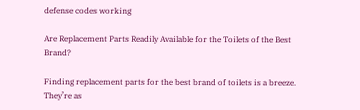defense codes working

Are Replacement Parts Readily Available for the Toilets of the Best Brand?

Finding replacement parts for the best brand of toilets is a breeze. They’re as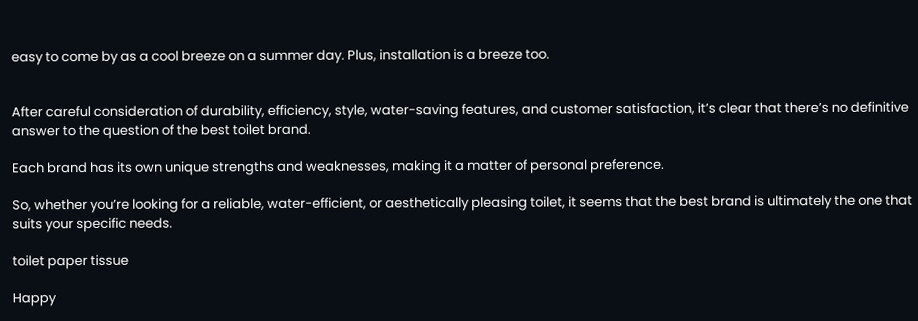easy to come by as a cool breeze on a summer day. Plus, installation is a breeze too.


After careful consideration of durability, efficiency, style, water-saving features, and customer satisfaction, it’s clear that there’s no definitive answer to the question of the best toilet brand.

Each brand has its own unique strengths and weaknesses, making it a matter of personal preference.

So, whether you’re looking for a reliable, water-efficient, or aesthetically pleasing toilet, it seems that the best brand is ultimately the one that suits your specific needs.

toilet paper tissue

Happy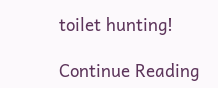toilet hunting!

Continue Reading